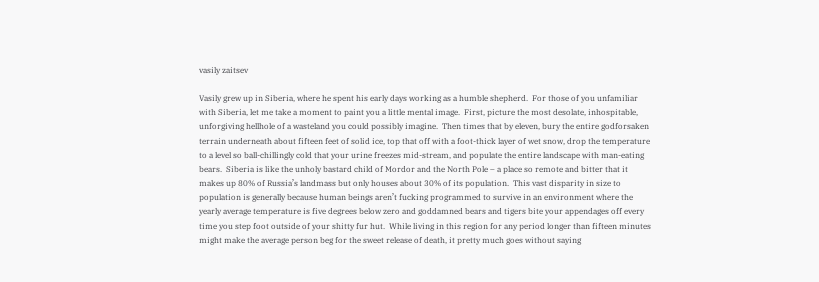vasily zaitsev

Vasily grew up in Siberia, where he spent his early days working as a humble shepherd.  For those of you unfamiliar with Siberia, let me take a moment to paint you a little mental image.  First, picture the most desolate, inhospitable, unforgiving hellhole of a wasteland you could possibly imagine.  Then times that by eleven, bury the entire godforsaken terrain underneath about fifteen feet of solid ice, top that off with a foot-thick layer of wet snow, drop the temperature to a level so ball-chillingly cold that your urine freezes mid-stream, and populate the entire landscape with man-eating bears.  Siberia is like the unholy bastard child of Mordor and the North Pole – a place so remote and bitter that it makes up 80% of Russia’s landmass but only houses about 30% of its population.  This vast disparity in size to population is generally because human beings aren’t fucking programmed to survive in an environment where the yearly average temperature is five degrees below zero and goddamned bears and tigers bite your appendages off every time you step foot outside of your shitty fur hut.  While living in this region for any period longer than fifteen minutes might make the average person beg for the sweet release of death, it pretty much goes without saying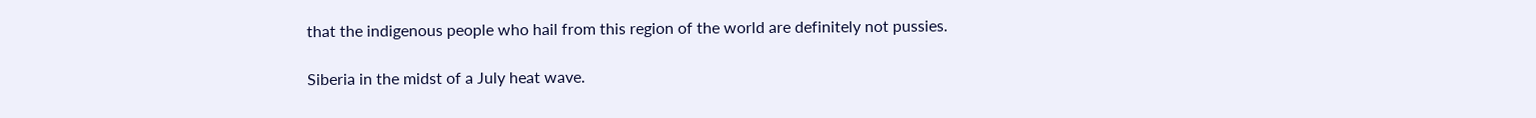that the indigenous people who hail from this region of the world are definitely not pussies.

Siberia in the midst of a July heat wave.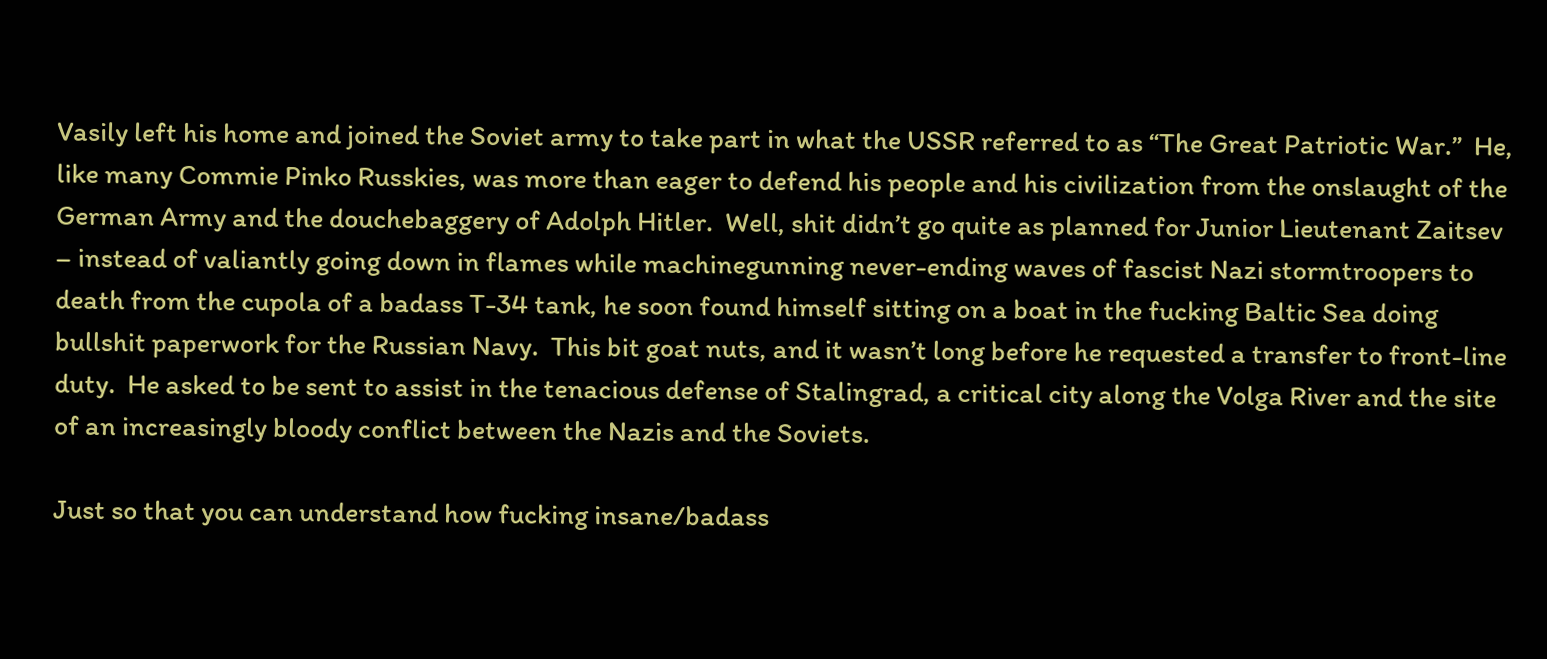Vasily left his home and joined the Soviet army to take part in what the USSR referred to as “The Great Patriotic War.”  He, like many Commie Pinko Russkies, was more than eager to defend his people and his civilization from the onslaught of the German Army and the douchebaggery of Adolph Hitler.  Well, shit didn’t go quite as planned for Junior Lieutenant Zaitsev – instead of valiantly going down in flames while machinegunning never-ending waves of fascist Nazi stormtroopers to death from the cupola of a badass T-34 tank, he soon found himself sitting on a boat in the fucking Baltic Sea doing bullshit paperwork for the Russian Navy.  This bit goat nuts, and it wasn’t long before he requested a transfer to front-line duty.  He asked to be sent to assist in the tenacious defense of Stalingrad, a critical city along the Volga River and the site of an increasingly bloody conflict between the Nazis and the Soviets.

Just so that you can understand how fucking insane/badass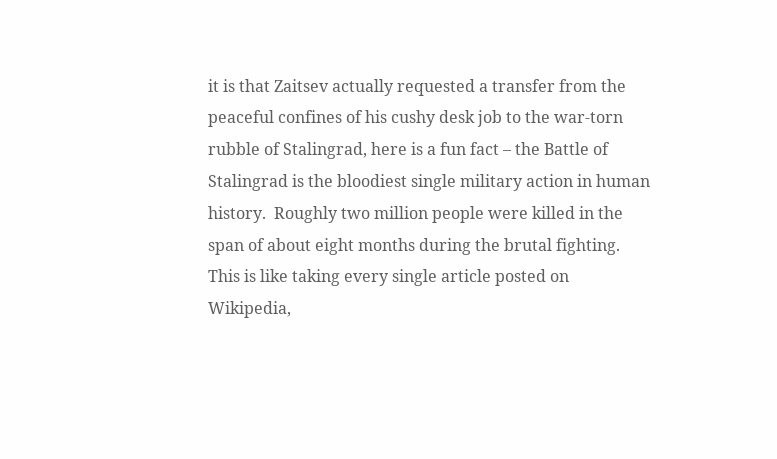it is that Zaitsev actually requested a transfer from the peaceful confines of his cushy desk job to the war-torn rubble of Stalingrad, here is a fun fact – the Battle of Stalingrad is the bloodiest single military action in human history.  Roughly two million people were killed in the span of about eight months during the brutal fighting.  This is like taking every single article posted on Wikipedia,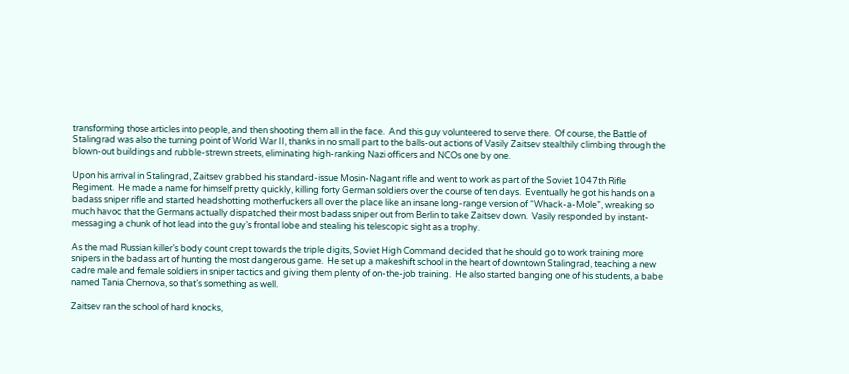transforming those articles into people, and then shooting them all in the face.  And this guy volunteered to serve there.  Of course, the Battle of Stalingrad was also the turning point of World War II, thanks in no small part to the balls-out actions of Vasily Zaitsev stealthily climbing through the blown-out buildings and rubble-strewn streets, eliminating high-ranking Nazi officers and NCOs one by one.

Upon his arrival in Stalingrad, Zaitsev grabbed his standard-issue Mosin-Nagant rifle and went to work as part of the Soviet 1047th Rifle Regiment.  He made a name for himself pretty quickly, killing forty German soldiers over the course of ten days.  Eventually he got his hands on a badass sniper rifle and started headshotting motherfuckers all over the place like an insane long-range version of “Whack-a-Mole”, wreaking so much havoc that the Germans actually dispatched their most badass sniper out from Berlin to take Zaitsev down.  Vasily responded by instant-messaging a chunk of hot lead into the guy’s frontal lobe and stealing his telescopic sight as a trophy.

As the mad Russian killer’s body count crept towards the triple digits, Soviet High Command decided that he should go to work training more snipers in the badass art of hunting the most dangerous game.  He set up a makeshift school in the heart of downtown Stalingrad, teaching a new cadre male and female soldiers in sniper tactics and giving them plenty of on-the-job training.  He also started banging one of his students, a babe named Tania Chernova, so that’s something as well.

Zaitsev ran the school of hard knocks,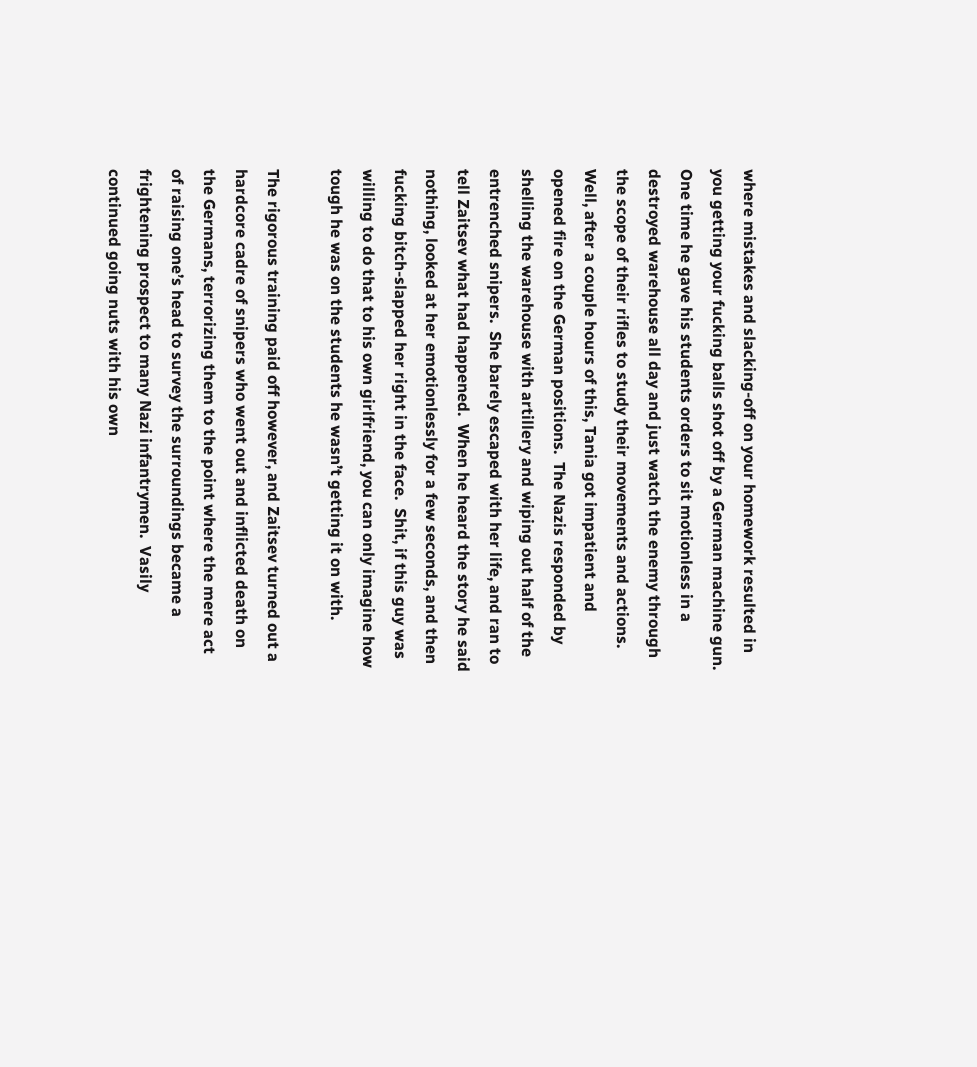where mistakes and slacking-off on your homework resulted in you getting your fucking balls shot off by a German machine gun.  One time he gave his students orders to sit motionless in a destroyed warehouse all day and just watch the enemy through the scope of their rifles to study their movements and actions.  Well, after a couple hours of this, Tania got impatient and opened fire on the German positions.  The Nazis responded by shelling the warehouse with artillery and wiping out half of the entrenched snipers.  She barely escaped with her life, and ran to tell Zaitsev what had happened.  When he heard the story he said nothing, looked at her emotionlessly for a few seconds, and then fucking bitch-slapped her right in the face.  Shit, if this guy was willing to do that to his own girlfriend, you can only imagine how tough he was on the students he wasn’t getting it on with.

The rigorous training paid off however, and Zaitsev turned out a hardcore cadre of snipers who went out and inflicted death on the Germans, terrorizing them to the point where the mere act of raising one’s head to survey the surroundings became a frightening prospect to many Nazi infantrymen.  Vasily continued going nuts with his own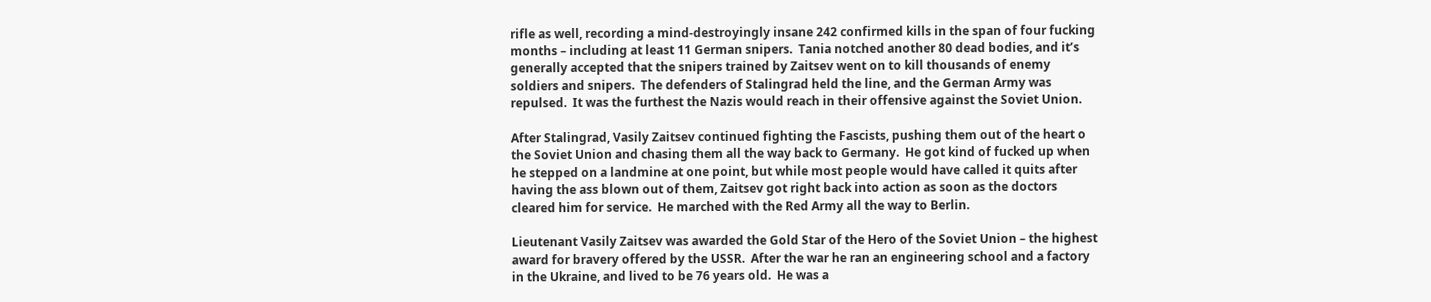rifle as well, recording a mind-destroyingly insane 242 confirmed kills in the span of four fucking months – including at least 11 German snipers.  Tania notched another 80 dead bodies, and it’s generally accepted that the snipers trained by Zaitsev went on to kill thousands of enemy soldiers and snipers.  The defenders of Stalingrad held the line, and the German Army was repulsed.  It was the furthest the Nazis would reach in their offensive against the Soviet Union.

After Stalingrad, Vasily Zaitsev continued fighting the Fascists, pushing them out of the heart o the Soviet Union and chasing them all the way back to Germany.  He got kind of fucked up when he stepped on a landmine at one point, but while most people would have called it quits after having the ass blown out of them, Zaitsev got right back into action as soon as the doctors cleared him for service.  He marched with the Red Army all the way to Berlin.

Lieutenant Vasily Zaitsev was awarded the Gold Star of the Hero of the Soviet Union – the highest award for bravery offered by the USSR.  After the war he ran an engineering school and a factory in the Ukraine, and lived to be 76 years old.  He was a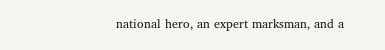national hero, an expert marksman, and a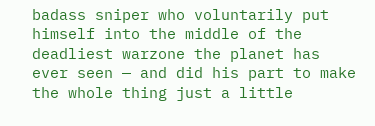badass sniper who voluntarily put himself into the middle of the deadliest warzone the planet has ever seen — and did his part to make the whole thing just a little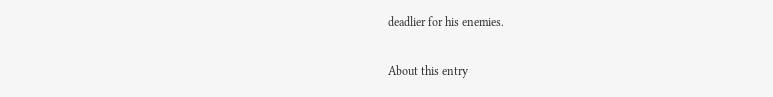deadlier for his enemies.

About this entry